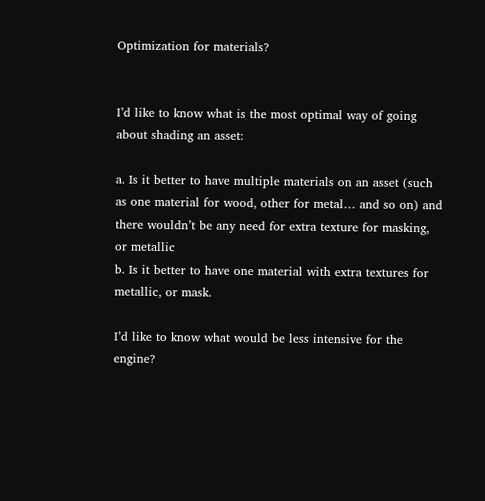Optimization for materials?


I’d like to know what is the most optimal way of going about shading an asset:

a. Is it better to have multiple materials on an asset (such as one material for wood, other for metal… and so on) and there wouldn’t be any need for extra texture for masking, or metallic
b. Is it better to have one material with extra textures for metallic, or mask.

I’d like to know what would be less intensive for the engine?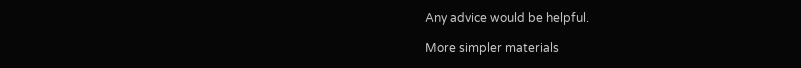Any advice would be helpful.

More simpler materials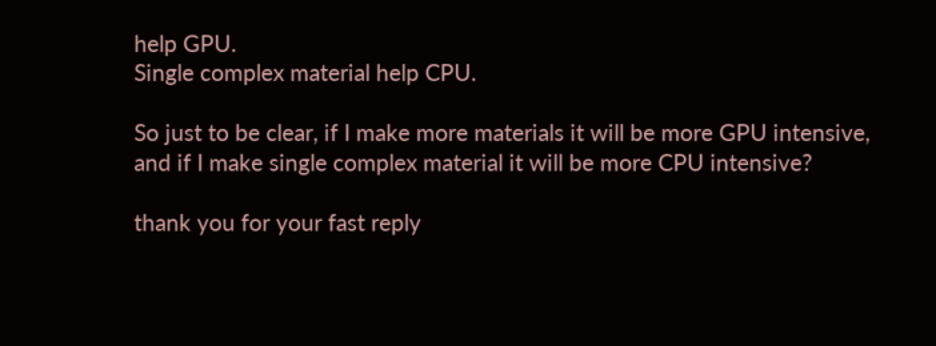help GPU.
Single complex material help CPU.

So just to be clear, if I make more materials it will be more GPU intensive, and if I make single complex material it will be more CPU intensive?

thank you for your fast reply